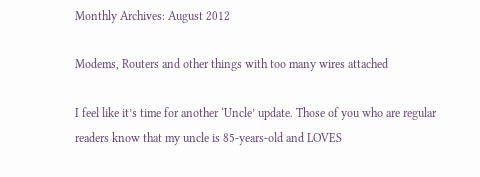Monthly Archives: August 2012

Modems, Routers and other things with too many wires attached

I feel like it’s time for another ‘Uncle’ update. Those of you who are regular readers know that my uncle is 85-years-old and LOVES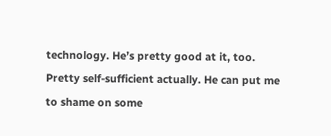technology. He’s pretty good at it, too. Pretty self-sufficient actually. He can put me to shame on some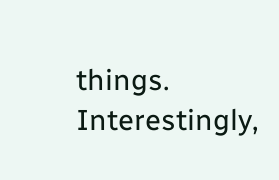things. Interestingly,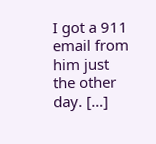I got a 911 email from him just the other day. […]